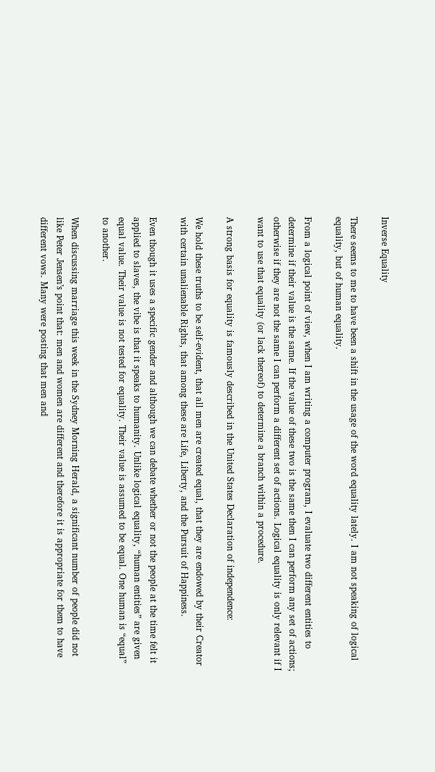Inverse Equality

There seems to me to have been a shift in the usage of the word equality lately. I am not speaking of logical equality, but of human equality.

From a logical point of view, when I am writing a computer program, I evaluate two different entities to determine if their value is the same. If the value of these two is the same then I can perform any set of actions; otherwise if they are not the same I can perform a different set of actions. Logical equality is only relevant if I want to use that equality (or lack thereof) to determine a branch within a procedure.

A strong basis for equality is famously described in the United States Declaration of independence:

We hold these truths to be self-evident, that all men are created equal, that they are endowed by their Creator with certain unalienable Rights, that among these are Life, Liberty, and the Pursuit of Happiness.

Even though it uses a specific gender and although we can debate whether or not the people at the time felt it applied to slaves, the vibe is that it speaks to humanity. Unlike logical equality, “human entities” are given equal value. Their value is not tested for equality. Their value is assumed to be equal. One human is “equal” to another.

When discussing marriage this week in the Sydney Morning Herald, a significant number of people did not like Peter Jensen’s point that: men and women are different and therefore it is appropriate for them to have different vows. Many were posting that men and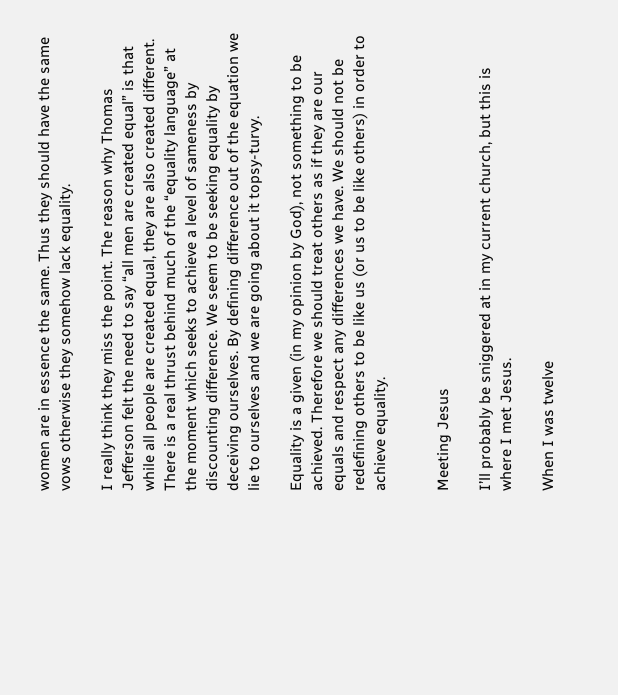women are in essence the same. Thus they should have the same vows otherwise they somehow lack equality.

I really think they miss the point. The reason why Thomas Jefferson felt the need to say “all men are created equal” is that while all people are created equal, they are also created different. There is a real thrust behind much of the “equality language” at the moment which seeks to achieve a level of sameness by discounting difference. We seem to be seeking equality by deceiving ourselves. By defining difference out of the equation we lie to ourselves and we are going about it topsy-turvy.

Equality is a given (in my opinion by God), not something to be achieved. Therefore we should treat others as if they are our equals and respect any differences we have. We should not be redefining others to be like us (or us to be like others) in order to achieve equality.


Meeting Jesus

I’ll probably be sniggered at in my current church, but this is where I met Jesus.

When I was twelve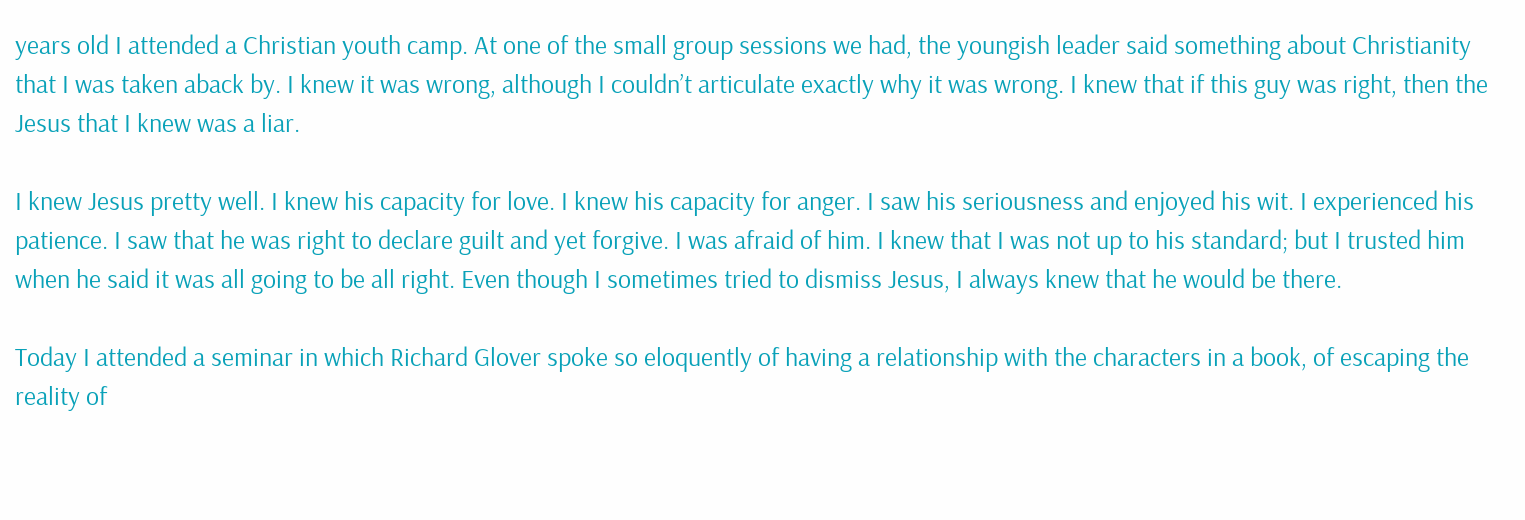years old I attended a Christian youth camp. At one of the small group sessions we had, the youngish leader said something about Christianity that I was taken aback by. I knew it was wrong, although I couldn’t articulate exactly why it was wrong. I knew that if this guy was right, then the Jesus that I knew was a liar.

I knew Jesus pretty well. I knew his capacity for love. I knew his capacity for anger. I saw his seriousness and enjoyed his wit. I experienced his patience. I saw that he was right to declare guilt and yet forgive. I was afraid of him. I knew that I was not up to his standard; but I trusted him when he said it was all going to be all right. Even though I sometimes tried to dismiss Jesus, I always knew that he would be there.

Today I attended a seminar in which Richard Glover spoke so eloquently of having a relationship with the characters in a book, of escaping the reality of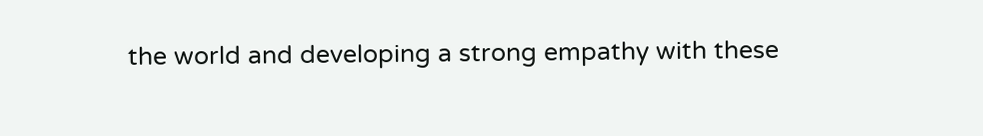the world and developing a strong empathy with these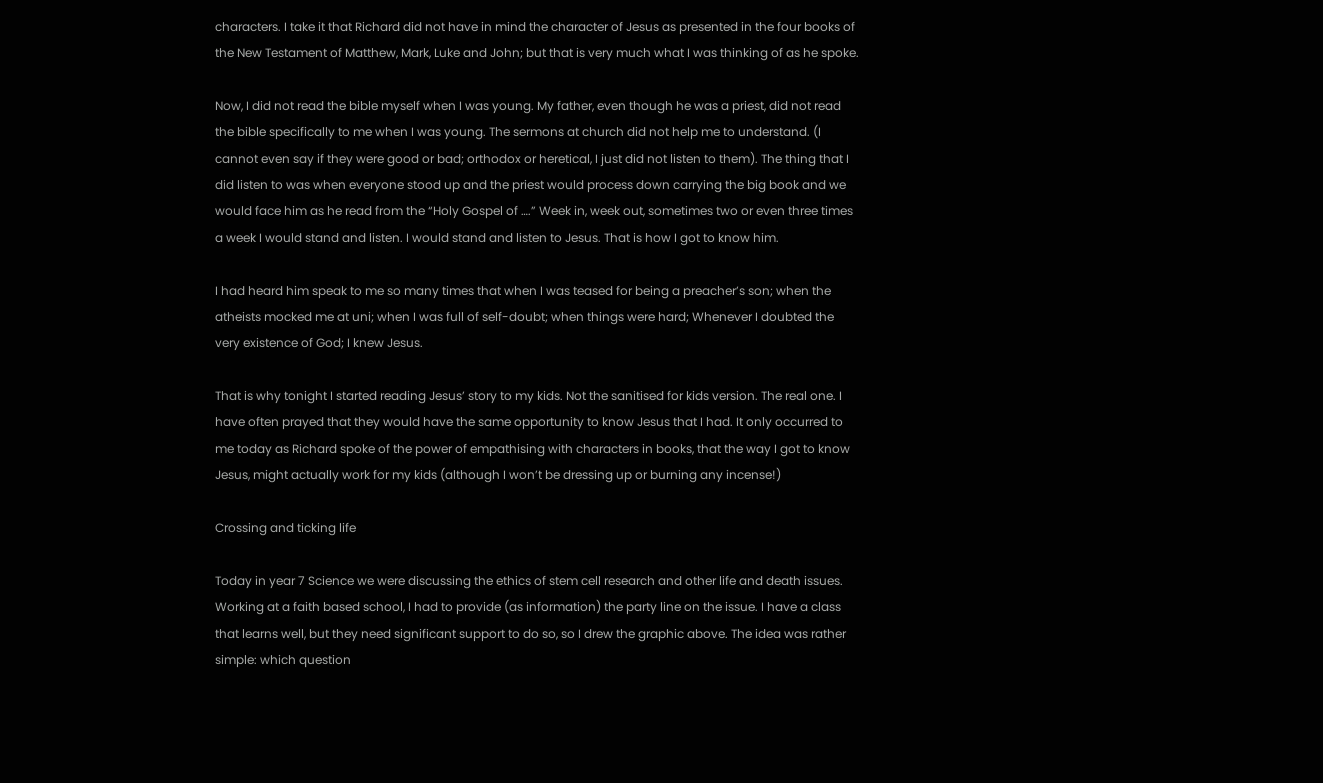characters. I take it that Richard did not have in mind the character of Jesus as presented in the four books of the New Testament of Matthew, Mark, Luke and John; but that is very much what I was thinking of as he spoke.

Now, I did not read the bible myself when I was young. My father, even though he was a priest, did not read the bible specifically to me when I was young. The sermons at church did not help me to understand. (I cannot even say if they were good or bad; orthodox or heretical, I just did not listen to them). The thing that I did listen to was when everyone stood up and the priest would process down carrying the big book and we would face him as he read from the “Holy Gospel of ….” Week in, week out, sometimes two or even three times a week I would stand and listen. I would stand and listen to Jesus. That is how I got to know him.

I had heard him speak to me so many times that when I was teased for being a preacher’s son; when the atheists mocked me at uni; when I was full of self-doubt; when things were hard; Whenever I doubted the very existence of God; I knew Jesus.

That is why tonight I started reading Jesus’ story to my kids. Not the sanitised for kids version. The real one. I have often prayed that they would have the same opportunity to know Jesus that I had. It only occurred to me today as Richard spoke of the power of empathising with characters in books, that the way I got to know Jesus, might actually work for my kids (although I won’t be dressing up or burning any incense!)

Crossing and ticking life

Today in year 7 Science we were discussing the ethics of stem cell research and other life and death issues. Working at a faith based school, I had to provide (as information) the party line on the issue. I have a class that learns well, but they need significant support to do so, so I drew the graphic above. The idea was rather simple: which question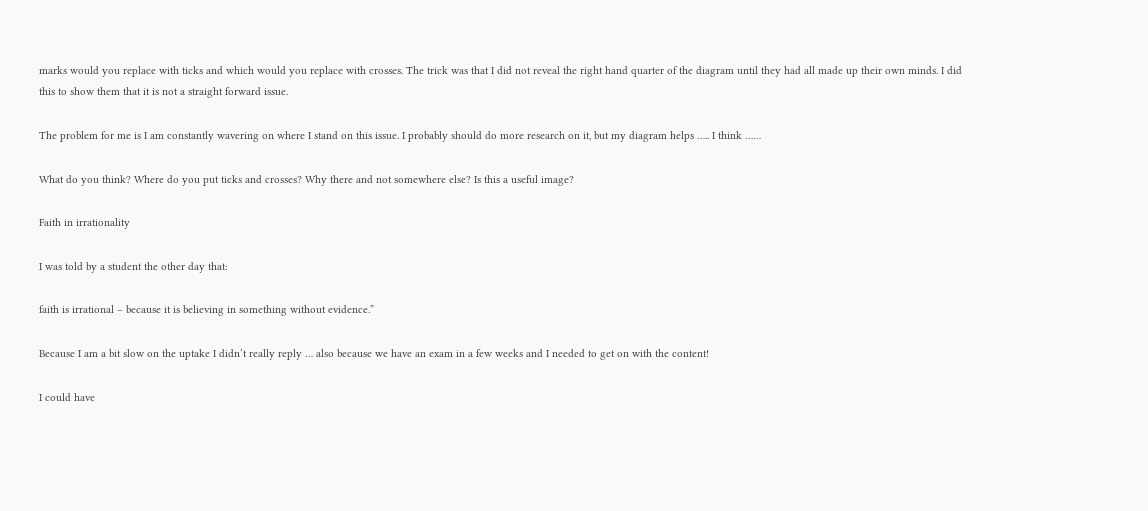marks would you replace with ticks and which would you replace with crosses. The trick was that I did not reveal the right hand quarter of the diagram until they had all made up their own minds. I did this to show them that it is not a straight forward issue.

The problem for me is I am constantly wavering on where I stand on this issue. I probably should do more research on it, but my diagram helps ….. I think ……

What do you think? Where do you put ticks and crosses? Why there and not somewhere else? Is this a useful image?

Faith in irrationality

I was told by a student the other day that:

faith is irrational – because it is believing in something without evidence.”

Because I am a bit slow on the uptake I didn’t really reply … also because we have an exam in a few weeks and I needed to get on with the content!

I could have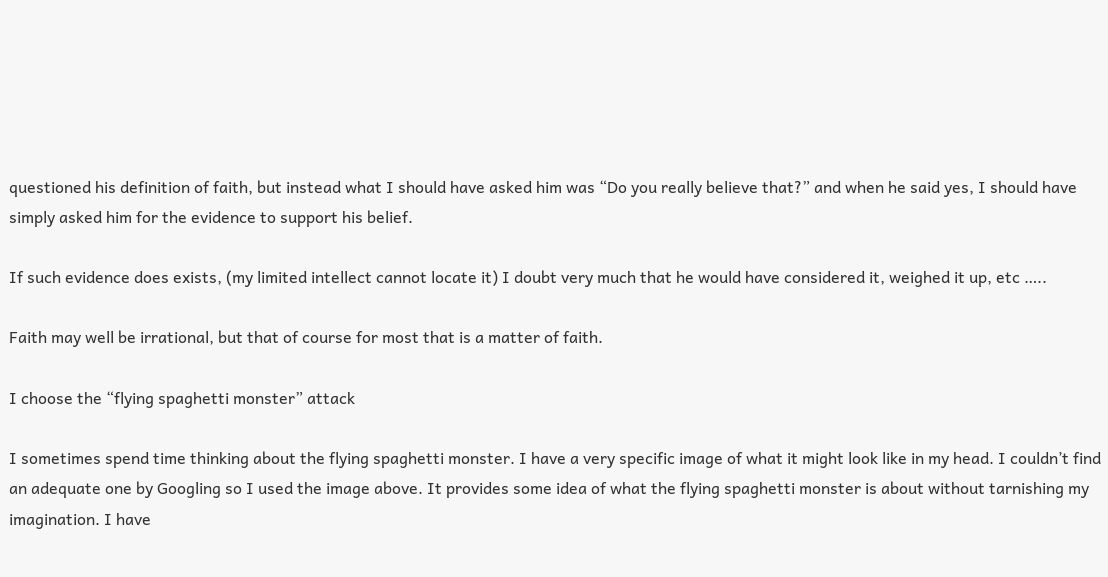questioned his definition of faith, but instead what I should have asked him was “Do you really believe that?” and when he said yes, I should have simply asked him for the evidence to support his belief.

If such evidence does exists, (my limited intellect cannot locate it) I doubt very much that he would have considered it, weighed it up, etc …..

Faith may well be irrational, but that of course for most that is a matter of faith.

I choose the “flying spaghetti monster” attack

I sometimes spend time thinking about the flying spaghetti monster. I have a very specific image of what it might look like in my head. I couldn’t find an adequate one by Googling so I used the image above. It provides some idea of what the flying spaghetti monster is about without tarnishing my imagination. I have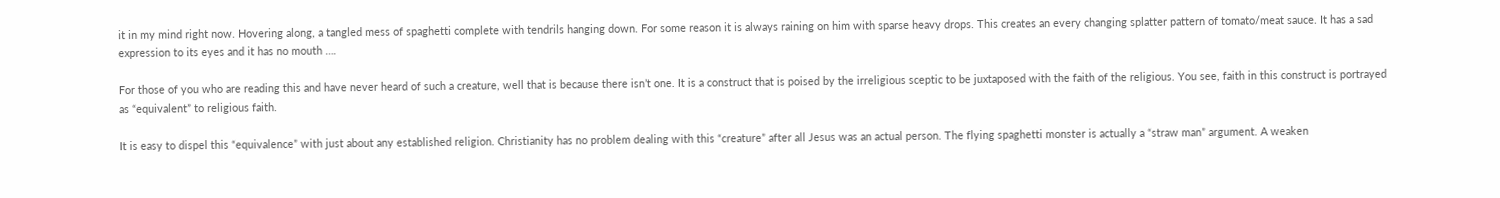it in my mind right now. Hovering along, a tangled mess of spaghetti complete with tendrils hanging down. For some reason it is always raining on him with sparse heavy drops. This creates an every changing splatter pattern of tomato/meat sauce. It has a sad expression to its eyes and it has no mouth ….

For those of you who are reading this and have never heard of such a creature, well that is because there isn’t one. It is a construct that is poised by the irreligious sceptic to be juxtaposed with the faith of the religious. You see, faith in this construct is portrayed as “equivalent” to religious faith.

It is easy to dispel this “equivalence” with just about any established religion. Christianity has no problem dealing with this “creature” after all Jesus was an actual person. The flying spaghetti monster is actually a “straw man” argument. A weaken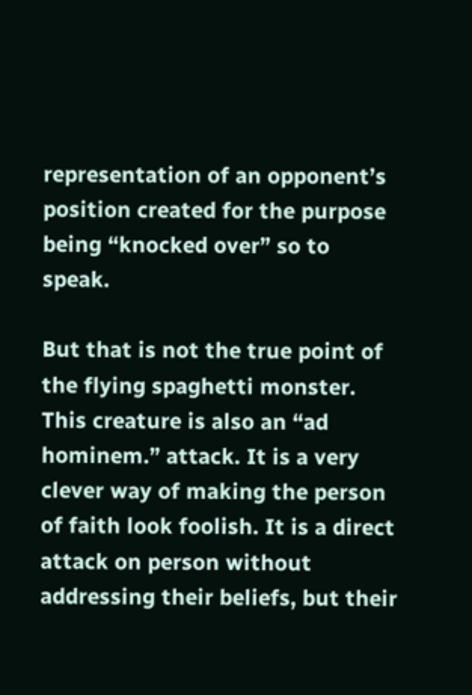representation of an opponent’s position created for the purpose being “knocked over” so to speak.

But that is not the true point of the flying spaghetti monster. This creature is also an “ad hominem.” attack. It is a very clever way of making the person of faith look foolish. It is a direct attack on person without addressing their beliefs, but their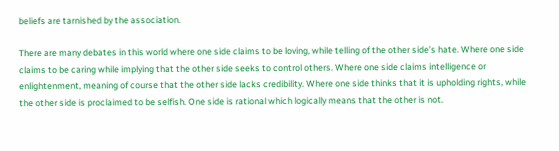beliefs are tarnished by the association.

There are many debates in this world where one side claims to be loving, while telling of the other side’s hate. Where one side claims to be caring while implying that the other side seeks to control others. Where one side claims intelligence or enlightenment, meaning of course that the other side lacks credibility. Where one side thinks that it is upholding rights, while the other side is proclaimed to be selfish. One side is rational which logically means that the other is not.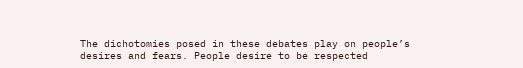The dichotomies posed in these debates play on people’s desires and fears. People desire to be respected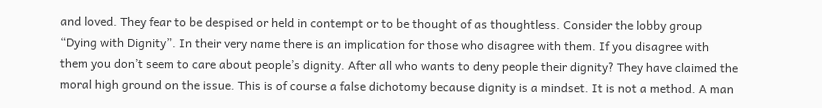and loved. They fear to be despised or held in contempt or to be thought of as thoughtless. Consider the lobby group “Dying with Dignity”. In their very name there is an implication for those who disagree with them. If you disagree with them you don’t seem to care about people’s dignity. After all who wants to deny people their dignity? They have claimed the moral high ground on the issue. This is of course a false dichotomy because dignity is a mindset. It is not a method. A man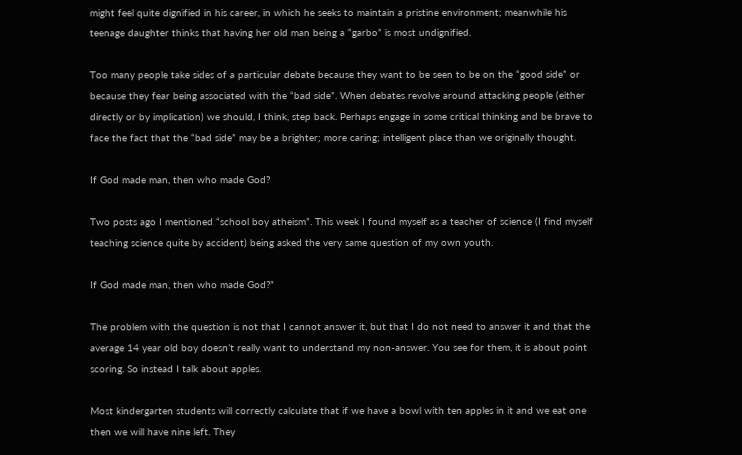might feel quite dignified in his career, in which he seeks to maintain a pristine environment; meanwhile his teenage daughter thinks that having her old man being a “garbo” is most undignified.

Too many people take sides of a particular debate because they want to be seen to be on the “good side” or because they fear being associated with the “bad side”. When debates revolve around attacking people (either directly or by implication) we should, I think, step back. Perhaps engage in some critical thinking and be brave to face the fact that the “bad side” may be a brighter; more caring; intelligent place than we originally thought.

If God made man, then who made God?

Two posts ago I mentioned “school boy atheism”. This week I found myself as a teacher of science (I find myself teaching science quite by accident) being asked the very same question of my own youth.

If God made man, then who made God?”

The problem with the question is not that I cannot answer it, but that I do not need to answer it and that the average 14 year old boy doesn’t really want to understand my non-answer. You see for them, it is about point scoring. So instead I talk about apples.

Most kindergarten students will correctly calculate that if we have a bowl with ten apples in it and we eat one then we will have nine left. They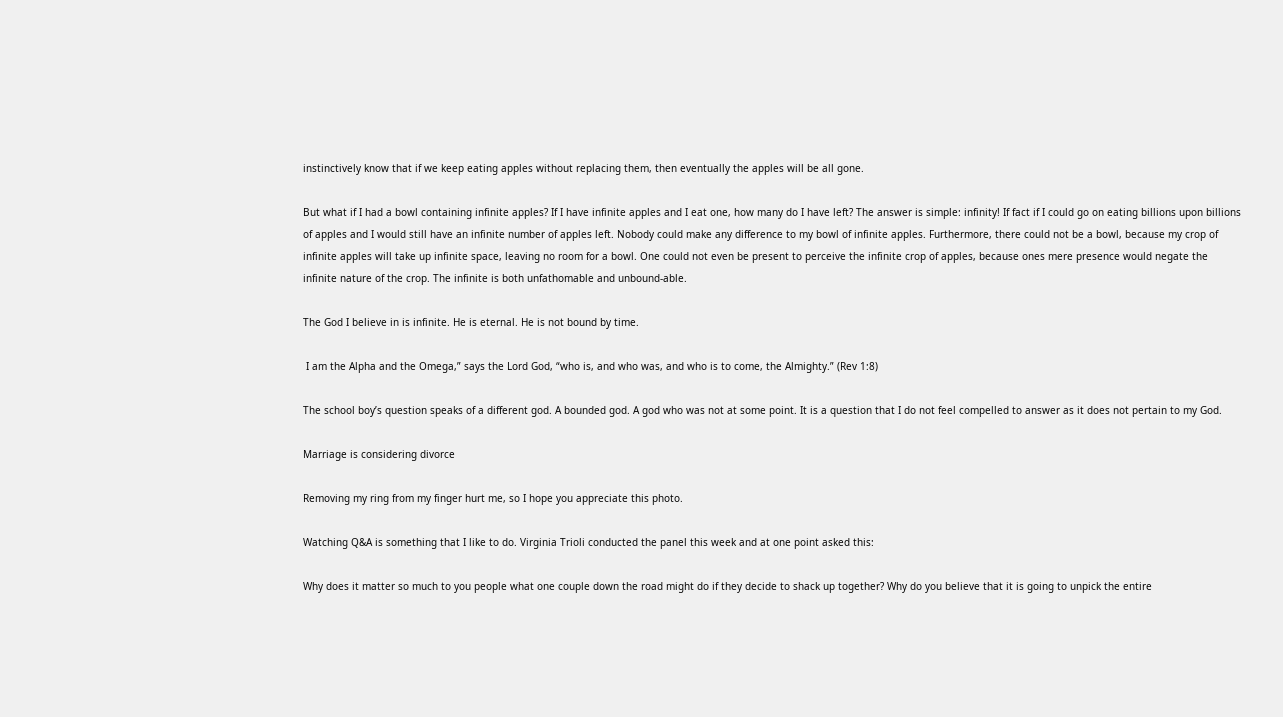instinctively know that if we keep eating apples without replacing them, then eventually the apples will be all gone.

But what if I had a bowl containing infinite apples? If I have infinite apples and I eat one, how many do I have left? The answer is simple: infinity! If fact if I could go on eating billions upon billions of apples and I would still have an infinite number of apples left. Nobody could make any difference to my bowl of infinite apples. Furthermore, there could not be a bowl, because my crop of infinite apples will take up infinite space, leaving no room for a bowl. One could not even be present to perceive the infinite crop of apples, because ones mere presence would negate the infinite nature of the crop. The infinite is both unfathomable and unbound-able.

The God I believe in is infinite. He is eternal. He is not bound by time.

 I am the Alpha and the Omega,” says the Lord God, “who is, and who was, and who is to come, the Almighty.” (Rev 1:8)

The school boy’s question speaks of a different god. A bounded god. A god who was not at some point. It is a question that I do not feel compelled to answer as it does not pertain to my God.

Marriage is considering divorce

Removing my ring from my finger hurt me, so I hope you appreciate this photo.

Watching Q&A is something that I like to do. Virginia Trioli conducted the panel this week and at one point asked this:

Why does it matter so much to you people what one couple down the road might do if they decide to shack up together? Why do you believe that it is going to unpick the entire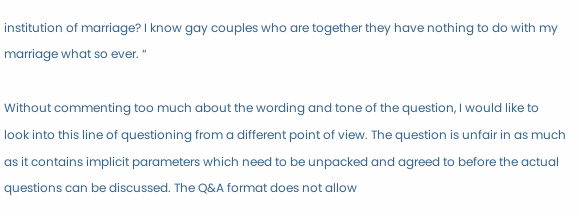institution of marriage? I know gay couples who are together they have nothing to do with my marriage what so ever. “

Without commenting too much about the wording and tone of the question, I would like to look into this line of questioning from a different point of view. The question is unfair in as much as it contains implicit parameters which need to be unpacked and agreed to before the actual questions can be discussed. The Q&A format does not allow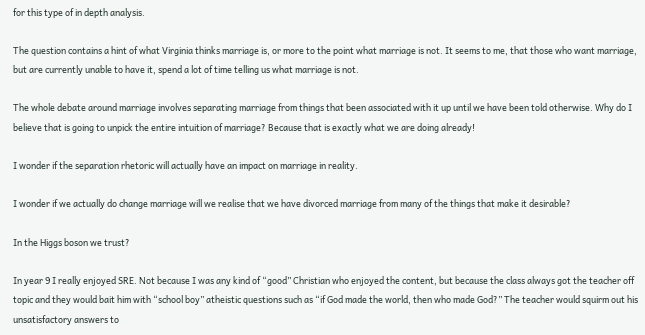for this type of in depth analysis.

The question contains a hint of what Virginia thinks marriage is, or more to the point what marriage is not. It seems to me, that those who want marriage, but are currently unable to have it, spend a lot of time telling us what marriage is not.

The whole debate around marriage involves separating marriage from things that been associated with it up until we have been told otherwise. Why do I believe that is going to unpick the entire intuition of marriage? Because that is exactly what we are doing already!

I wonder if the separation rhetoric will actually have an impact on marriage in reality.

I wonder if we actually do change marriage will we realise that we have divorced marriage from many of the things that make it desirable?

In the Higgs boson we trust?

In year 9 I really enjoyed SRE. Not because I was any kind of “good” Christian who enjoyed the content, but because the class always got the teacher off topic and they would bait him with “school boy” atheistic questions such as “if God made the world, then who made God?” The teacher would squirm out his unsatisfactory answers to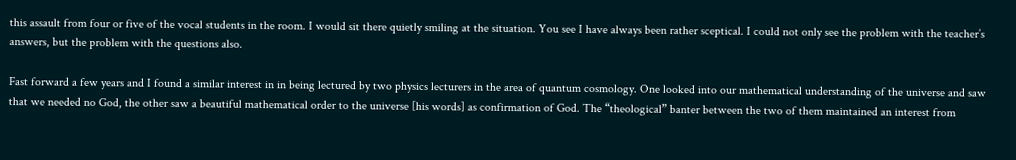this assault from four or five of the vocal students in the room. I would sit there quietly smiling at the situation. You see I have always been rather sceptical. I could not only see the problem with the teacher’s answers, but the problem with the questions also.

Fast forward a few years and I found a similar interest in in being lectured by two physics lecturers in the area of quantum cosmology. One looked into our mathematical understanding of the universe and saw that we needed no God, the other saw a beautiful mathematical order to the universe [his words] as confirmation of God. The “theological” banter between the two of them maintained an interest from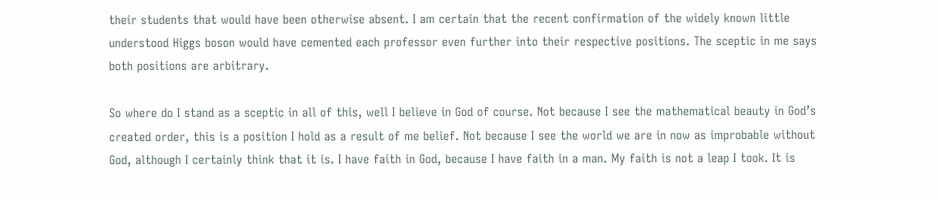their students that would have been otherwise absent. I am certain that the recent confirmation of the widely known little understood Higgs boson would have cemented each professor even further into their respective positions. The sceptic in me says both positions are arbitrary.

So where do I stand as a sceptic in all of this, well I believe in God of course. Not because I see the mathematical beauty in God’s created order, this is a position I hold as a result of me belief. Not because I see the world we are in now as improbable without God, although I certainly think that it is. I have faith in God, because I have faith in a man. My faith is not a leap I took. It is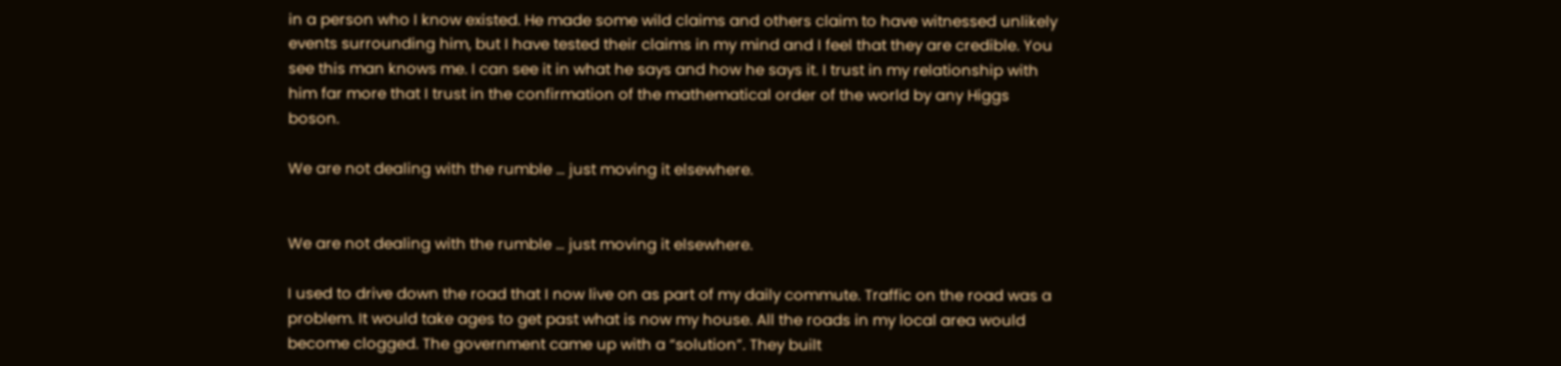in a person who I know existed. He made some wild claims and others claim to have witnessed unlikely events surrounding him, but I have tested their claims in my mind and I feel that they are credible. You see this man knows me. I can see it in what he says and how he says it. I trust in my relationship with him far more that I trust in the confirmation of the mathematical order of the world by any Higgs boson.

We are not dealing with the rumble … just moving it elsewhere.


We are not dealing with the rumble … just moving it elsewhere.

I used to drive down the road that I now live on as part of my daily commute. Traffic on the road was a problem. It would take ages to get past what is now my house. All the roads in my local area would become clogged. The government came up with a “solution”. They built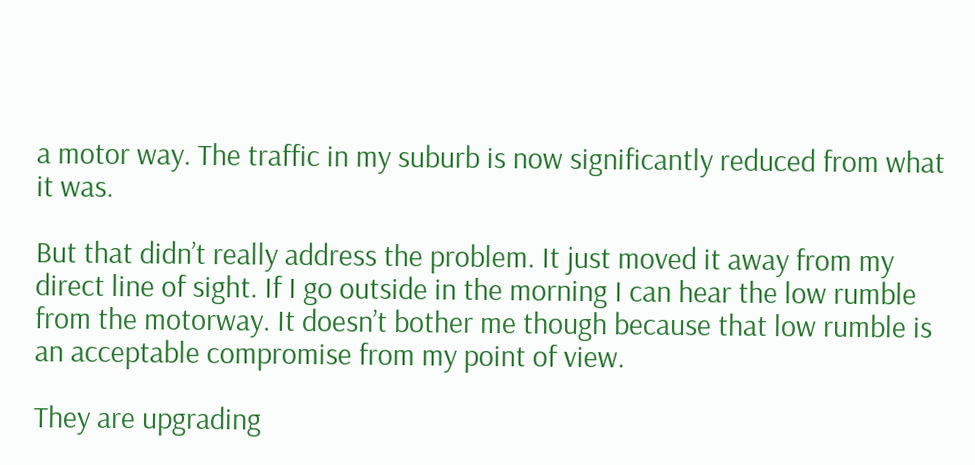a motor way. The traffic in my suburb is now significantly reduced from what it was.

But that didn’t really address the problem. It just moved it away from my direct line of sight. If I go outside in the morning I can hear the low rumble from the motorway. It doesn’t bother me though because that low rumble is an acceptable compromise from my point of view.

They are upgrading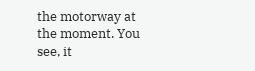the motorway at the moment. You see, it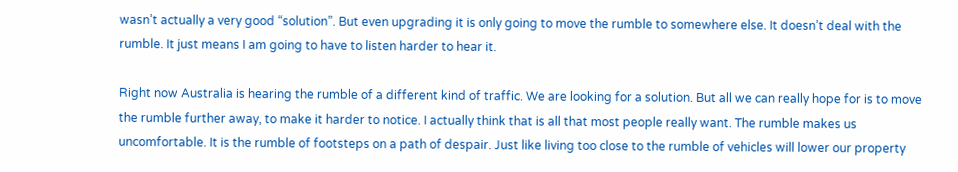wasn’t actually a very good “solution”. But even upgrading it is only going to move the rumble to somewhere else. It doesn’t deal with the rumble. It just means I am going to have to listen harder to hear it.

Right now Australia is hearing the rumble of a different kind of traffic. We are looking for a solution. But all we can really hope for is to move the rumble further away, to make it harder to notice. I actually think that is all that most people really want. The rumble makes us uncomfortable. It is the rumble of footsteps on a path of despair. Just like living too close to the rumble of vehicles will lower our property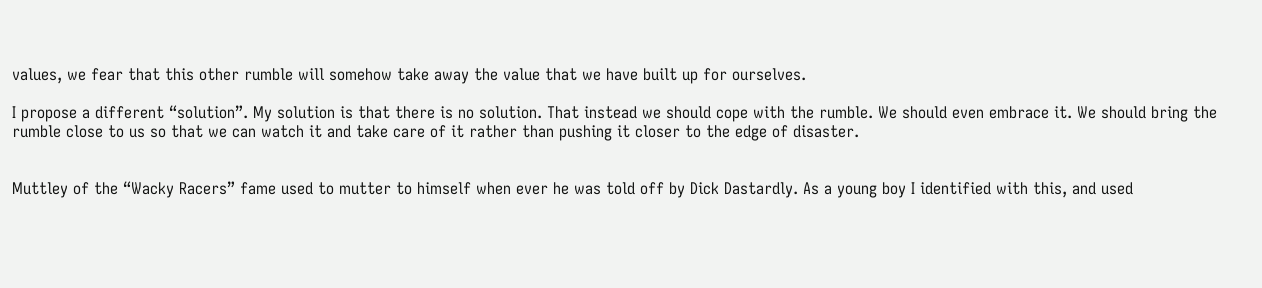values, we fear that this other rumble will somehow take away the value that we have built up for ourselves.

I propose a different “solution”. My solution is that there is no solution. That instead we should cope with the rumble. We should even embrace it. We should bring the rumble close to us so that we can watch it and take care of it rather than pushing it closer to the edge of disaster.


Muttley of the “Wacky Racers” fame used to mutter to himself when ever he was told off by Dick Dastardly. As a young boy I identified with this, and used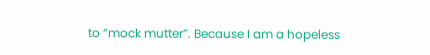to “mock mutter”. Because I am a hopeless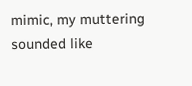mimic, my muttering sounded like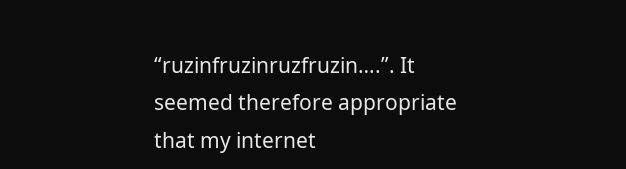“ruzinfruzinruzfruzin….”. It seemed therefore appropriate that my internet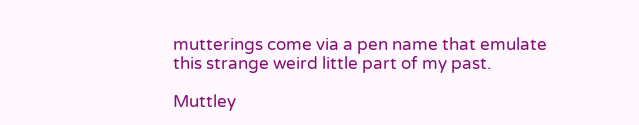mutterings come via a pen name that emulate this strange weird little part of my past.

Muttley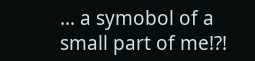… a symobol of a small part of me!?!